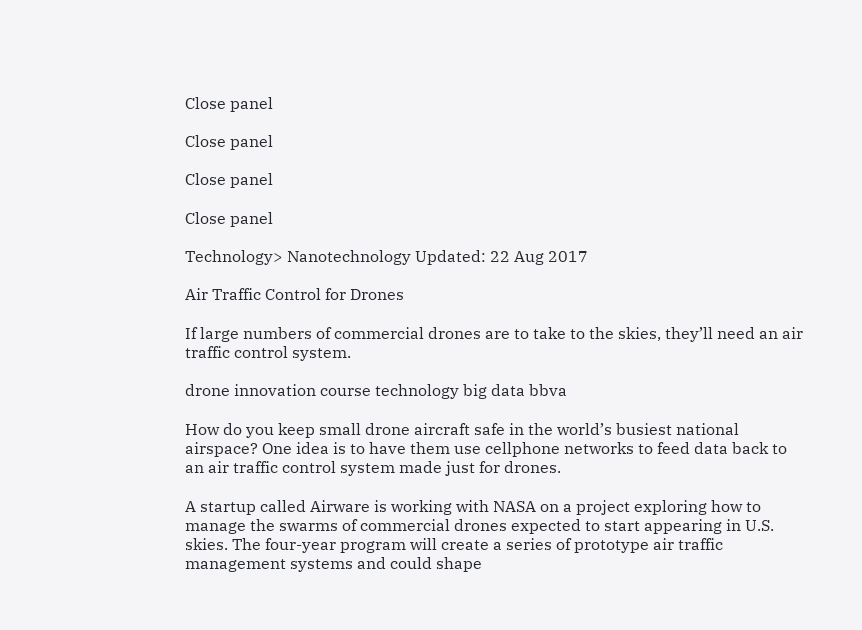Close panel

Close panel

Close panel

Close panel

Technology> Nanotechnology Updated: 22 Aug 2017

Air Traffic Control for Drones

If large numbers of commercial drones are to take to the skies, they’ll need an air traffic control system.

drone innovation course technology big data bbva

How do you keep small drone aircraft safe in the world’s busiest national airspace? One idea is to have them use cellphone networks to feed data back to an air traffic control system made just for drones.

A startup called Airware is working with NASA on a project exploring how to manage the swarms of commercial drones expected to start appearing in U.S. skies. The four-year program will create a series of prototype air traffic management systems and could shape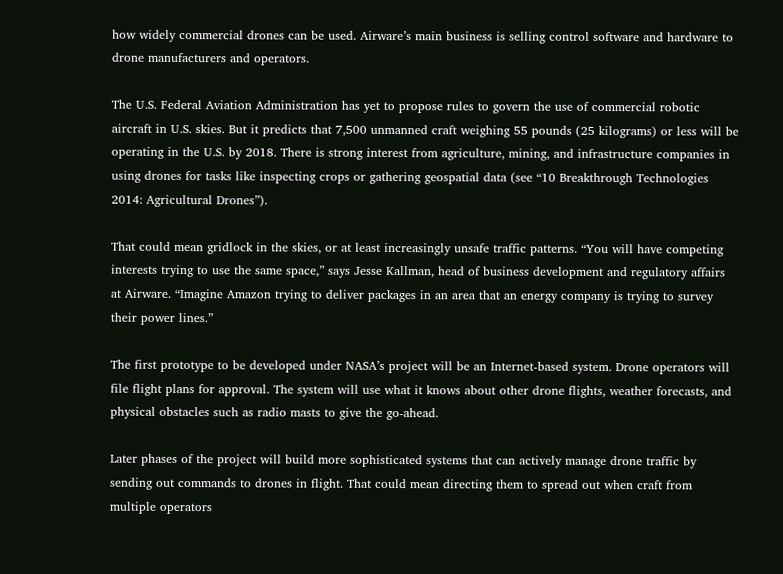how widely commercial drones can be used. Airware’s main business is selling control software and hardware to drone manufacturers and operators.

The U.S. Federal Aviation Administration has yet to propose rules to govern the use of commercial robotic aircraft in U.S. skies. But it predicts that 7,500 unmanned craft weighing 55 pounds (25 kilograms) or less will be operating in the U.S. by 2018. There is strong interest from agriculture, mining, and infrastructure companies in using drones for tasks like inspecting crops or gathering geospatial data (see “10 Breakthrough Technologies 2014: Agricultural Drones”).

That could mean gridlock in the skies, or at least increasingly unsafe traffic patterns. “You will have competing interests trying to use the same space,” says Jesse Kallman, head of business development and regulatory affairs at Airware. “Imagine Amazon trying to deliver packages in an area that an energy company is trying to survey their power lines.”

The first prototype to be developed under NASA’s project will be an Internet-based system. Drone operators will file flight plans for approval. The system will use what it knows about other drone flights, weather forecasts, and physical obstacles such as radio masts to give the go-ahead.

Later phases of the project will build more sophisticated systems that can actively manage drone traffic by sending out commands to drones in flight. That could mean directing them to spread out when craft from multiple operators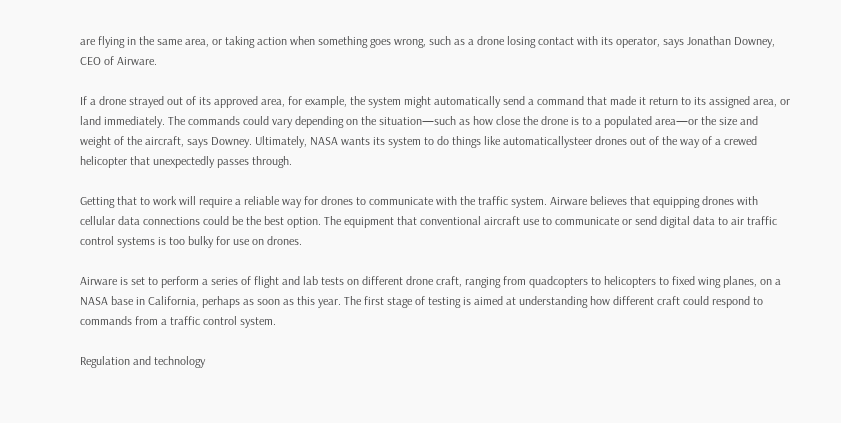are flying in the same area, or taking action when something goes wrong, such as a drone losing contact with its operator, says Jonathan Downey, CEO of Airware.

If a drone strayed out of its approved area, for example, the system might automatically send a command that made it return to its assigned area, or land immediately. The commands could vary depending on the situation—such as how close the drone is to a populated area—or the size and weight of the aircraft, says Downey. Ultimately, NASA wants its system to do things like automaticallysteer drones out of the way of a crewed helicopter that unexpectedly passes through.

Getting that to work will require a reliable way for drones to communicate with the traffic system. Airware believes that equipping drones with cellular data connections could be the best option. The equipment that conventional aircraft use to communicate or send digital data to air traffic control systems is too bulky for use on drones.

Airware is set to perform a series of flight and lab tests on different drone craft, ranging from quadcopters to helicopters to fixed wing planes, on a NASA base in California, perhaps as soon as this year. The first stage of testing is aimed at understanding how different craft could respond to commands from a traffic control system.

Regulation and technology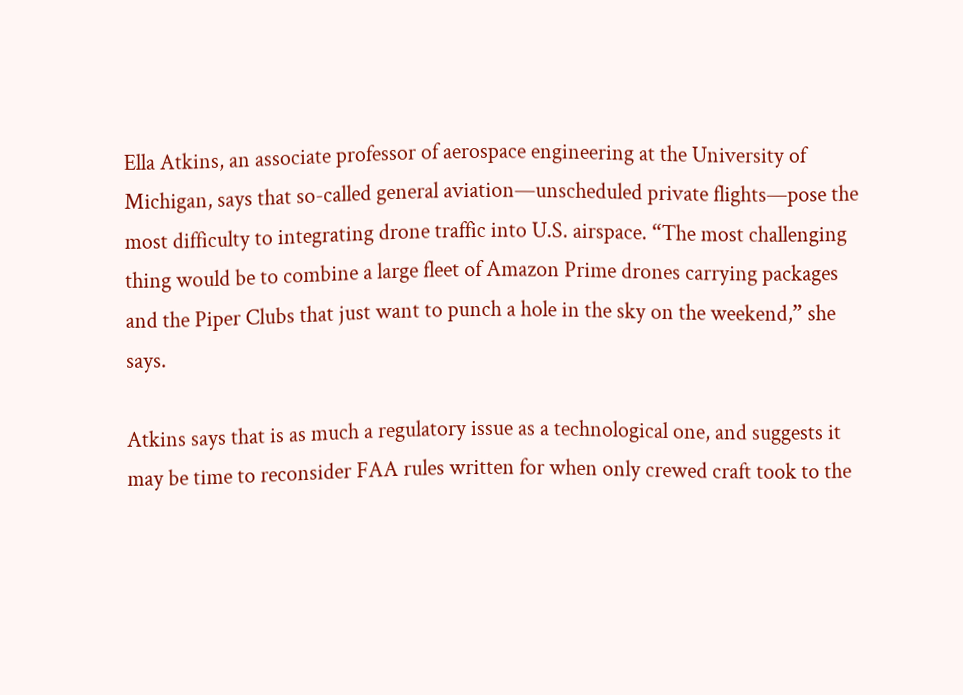Ella Atkins, an associate professor of aerospace engineering at the University of Michigan, says that so-called general aviation—unscheduled private flights—pose the most difficulty to integrating drone traffic into U.S. airspace. “The most challenging thing would be to combine a large fleet of Amazon Prime drones carrying packages and the Piper Clubs that just want to punch a hole in the sky on the weekend,” she says.

Atkins says that is as much a regulatory issue as a technological one, and suggests it may be time to reconsider FAA rules written for when only crewed craft took to the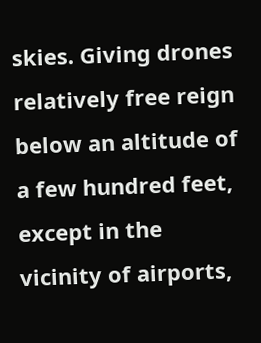skies. Giving drones relatively free reign below an altitude of a few hundred feet, except in the vicinity of airports,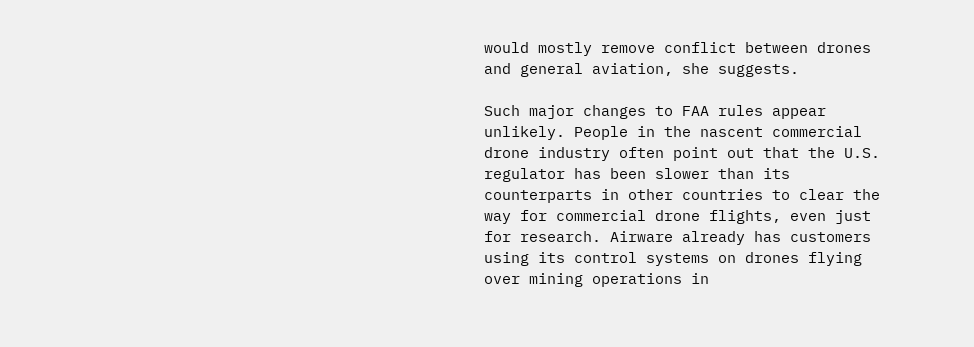would mostly remove conflict between drones and general aviation, she suggests.

Such major changes to FAA rules appear unlikely. People in the nascent commercial drone industry often point out that the U.S. regulator has been slower than its counterparts in other countries to clear the way for commercial drone flights, even just for research. Airware already has customers using its control systems on drones flying over mining operations in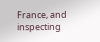France, and inspecting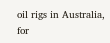oil rigs in Australia, for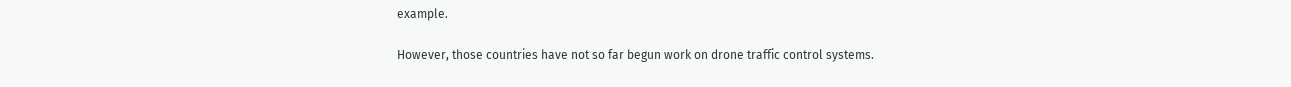example.

However, those countries have not so far begun work on drone traffic control systems.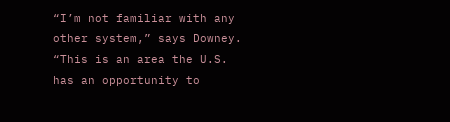“I’m not familiar with any other system,” says Downey. “This is an area the U.S. has an opportunity to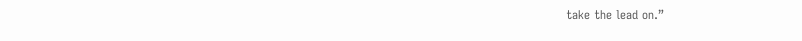take the lead on.”